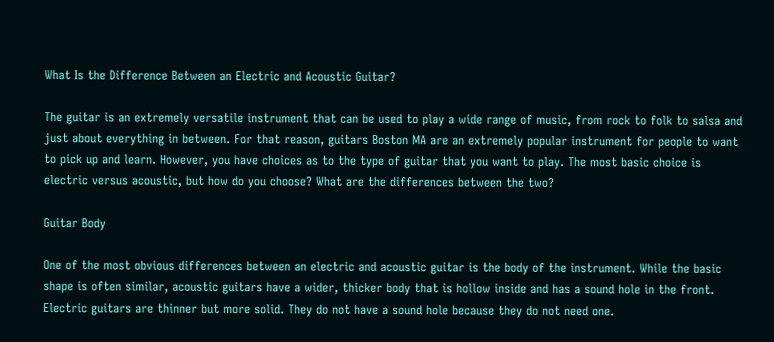What Is the Difference Between an Electric and Acoustic Guitar?

The guitar is an extremely versatile instrument that can be used to play a wide range of music, from rock to folk to salsa and just about everything in between. For that reason, guitars Boston MA are an extremely popular instrument for people to want to pick up and learn. However, you have choices as to the type of guitar that you want to play. The most basic choice is electric versus acoustic, but how do you choose? What are the differences between the two?

Guitar Body

One of the most obvious differences between an electric and acoustic guitar is the body of the instrument. While the basic shape is often similar, acoustic guitars have a wider, thicker body that is hollow inside and has a sound hole in the front. Electric guitars are thinner but more solid. They do not have a sound hole because they do not need one.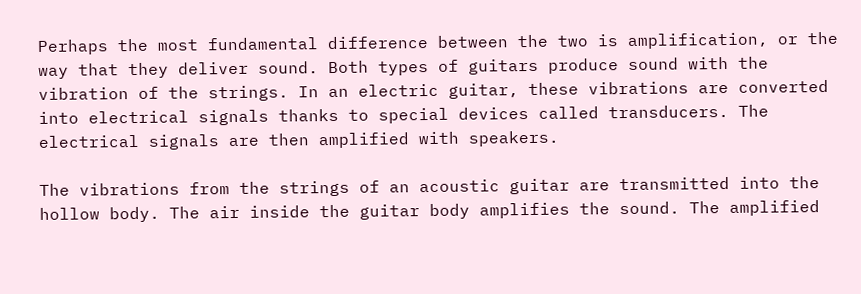Perhaps the most fundamental difference between the two is amplification, or the way that they deliver sound. Both types of guitars produce sound with the vibration of the strings. In an electric guitar, these vibrations are converted into electrical signals thanks to special devices called transducers. The electrical signals are then amplified with speakers.

The vibrations from the strings of an acoustic guitar are transmitted into the hollow body. The air inside the guitar body amplifies the sound. The amplified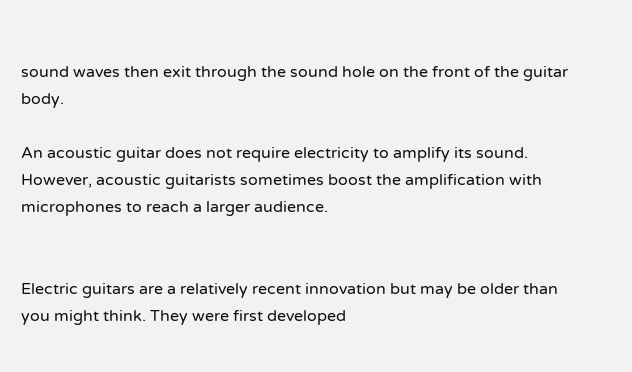sound waves then exit through the sound hole on the front of the guitar body.

An acoustic guitar does not require electricity to amplify its sound. However, acoustic guitarists sometimes boost the amplification with microphones to reach a larger audience.


Electric guitars are a relatively recent innovation but may be older than you might think. They were first developed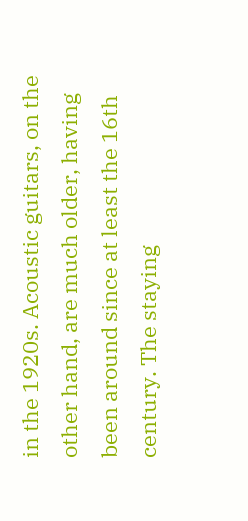in the 1920s. Acoustic guitars, on the other hand, are much older, having been around since at least the 16th century. The staying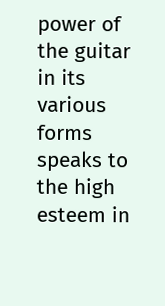power of the guitar in its various forms speaks to the high esteem in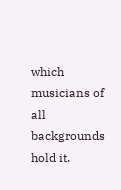which musicians of all backgrounds hold it.